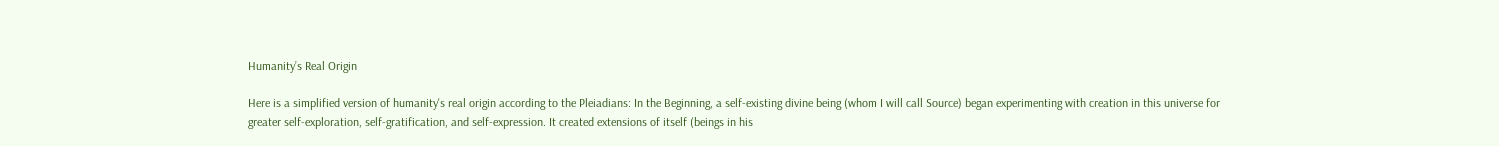Humanity’s Real Origin

Here is a simplified version of humanity's real origin according to the Pleiadians: In the Beginning, a self-existing divine being (whom I will call Source) began experimenting with creation in this universe for greater self-exploration, self-gratification, and self-expression. It created extensions of itself (beings in his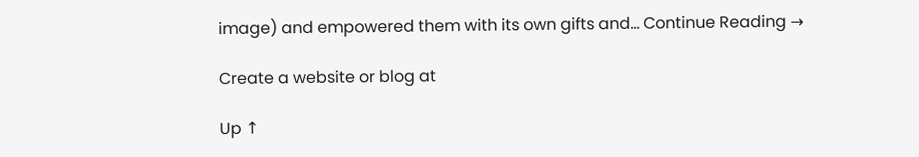image) and empowered them with its own gifts and... Continue Reading →

Create a website or blog at

Up ↑